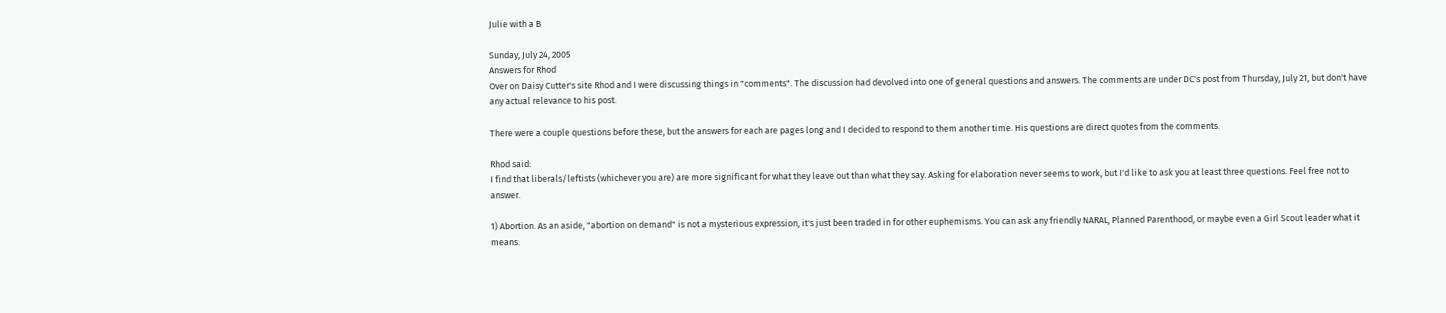Julie with a B

Sunday, July 24, 2005
Answers for Rhod
Over on Daisy Cutter's site Rhod and I were discussing things in "comments". The discussion had devolved into one of general questions and answers. The comments are under DC's post from Thursday, July 21, but don't have any actual relevance to his post.

There were a couple questions before these, but the answers for each are pages long and I decided to respond to them another time. His questions are direct quotes from the comments.

Rhod said:
I find that liberals/leftists (whichever you are) are more significant for what they leave out than what they say. Asking for elaboration never seems to work, but I'd like to ask you at least three questions. Feel free not to answer.

1) Abortion. As an aside, "abortion on demand" is not a mysterious expression, it's just been traded in for other euphemisms. You can ask any friendly NARAL, Planned Parenthood, or maybe even a Girl Scout leader what it means.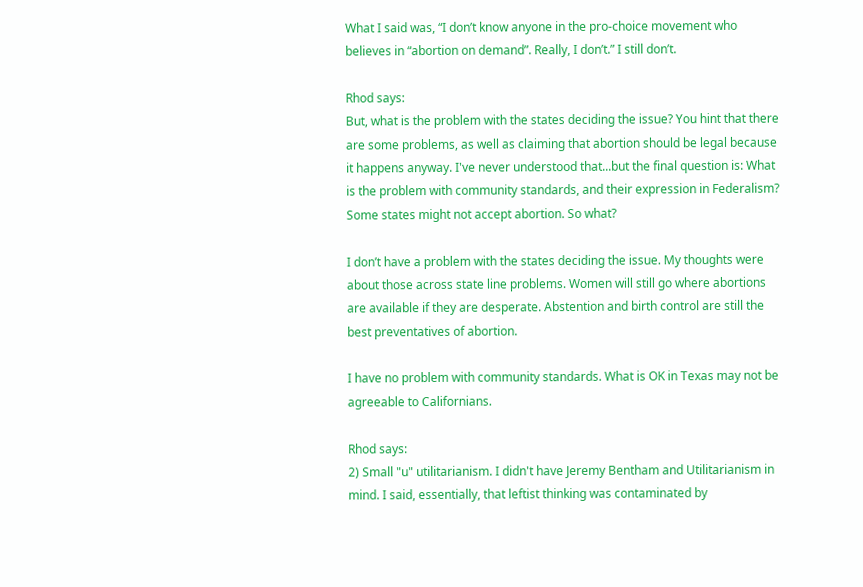What I said was, “I don’t know anyone in the pro-choice movement who believes in “abortion on demand”. Really, I don’t.” I still don’t.

Rhod says:
But, what is the problem with the states deciding the issue? You hint that there are some problems, as well as claiming that abortion should be legal because it happens anyway. I've never understood that...but the final question is: What is the problem with community standards, and their expression in Federalism? Some states might not accept abortion. So what?

I don’t have a problem with the states deciding the issue. My thoughts were about those across state line problems. Women will still go where abortions are available if they are desperate. Abstention and birth control are still the best preventatives of abortion.

I have no problem with community standards. What is OK in Texas may not be agreeable to Californians.

Rhod says:
2) Small "u" utilitarianism. I didn't have Jeremy Bentham and Utilitarianism in mind. I said, essentially, that leftist thinking was contaminated by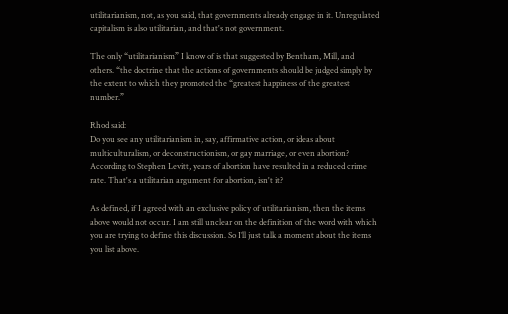utilitarianism, not, as you said, that governments already engage in it. Unregulated capitalism is also utilitarian, and that's not government.

The only “utilitarianism” I know of is that suggested by Bentham, Mill, and others. “the doctrine that the actions of governments should be judged simply by the extent to which they promoted the “greatest happiness of the greatest number.”

Rhod said:
Do you see any utilitarianism in, say, affirmative action, or ideas about multiculturalism, or deconstructionism, or gay marriage, or even abortion? According to Stephen Levitt, years of abortion have resulted in a reduced crime rate. That's a utilitarian argument for abortion, isn't it?

As defined, if I agreed with an exclusive policy of utilitarianism, then the items above would not occur. I am still unclear on the definition of the word with which you are trying to define this discussion. So I’ll just talk a moment about the items you list above.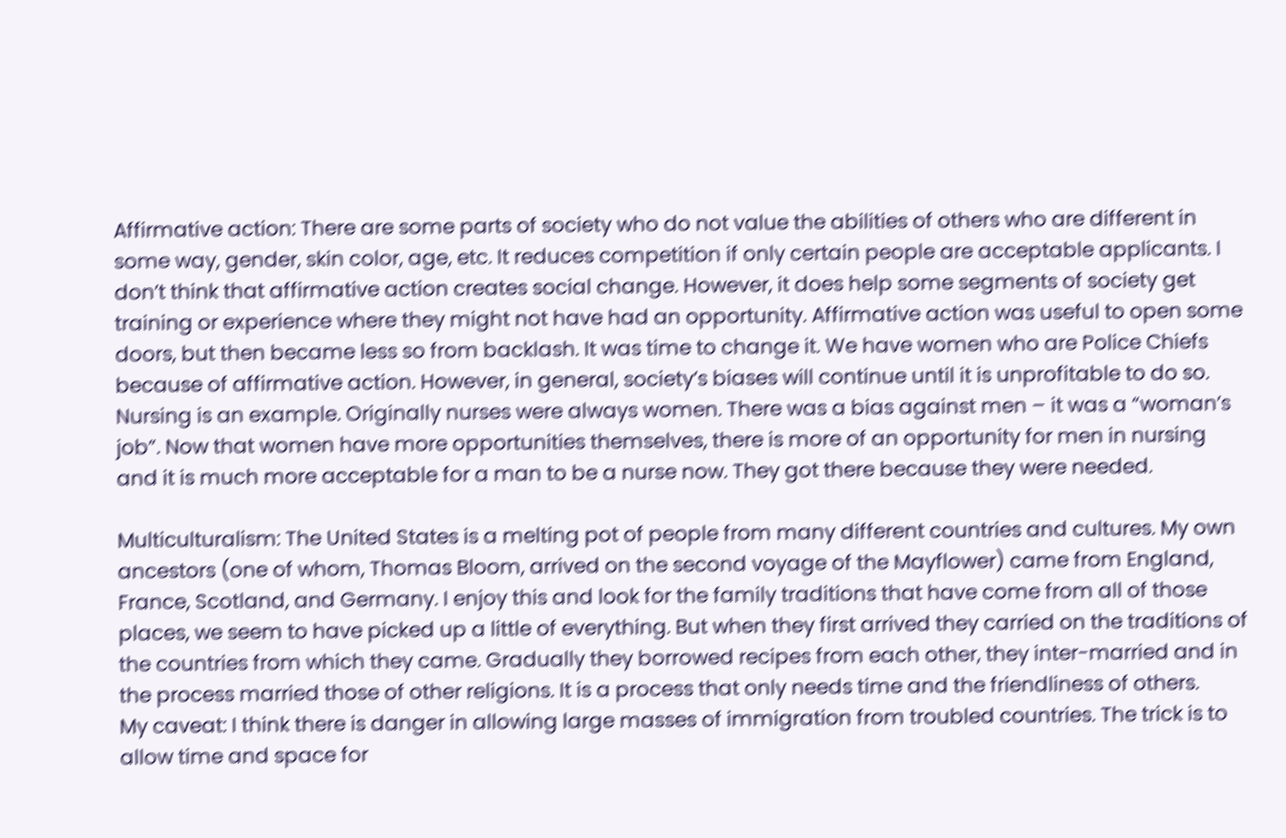Affirmative action: There are some parts of society who do not value the abilities of others who are different in some way, gender, skin color, age, etc. It reduces competition if only certain people are acceptable applicants. I don’t think that affirmative action creates social change. However, it does help some segments of society get training or experience where they might not have had an opportunity. Affirmative action was useful to open some doors, but then became less so from backlash. It was time to change it. We have women who are Police Chiefs because of affirmative action. However, in general, society’s biases will continue until it is unprofitable to do so. Nursing is an example. Originally nurses were always women. There was a bias against men – it was a “woman’s job”. Now that women have more opportunities themselves, there is more of an opportunity for men in nursing and it is much more acceptable for a man to be a nurse now. They got there because they were needed.

Multiculturalism: The United States is a melting pot of people from many different countries and cultures. My own ancestors (one of whom, Thomas Bloom, arrived on the second voyage of the Mayflower) came from England, France, Scotland, and Germany. I enjoy this and look for the family traditions that have come from all of those places, we seem to have picked up a little of everything. But when they first arrived they carried on the traditions of the countries from which they came. Gradually they borrowed recipes from each other, they inter-married and in the process married those of other religions. It is a process that only needs time and the friendliness of others.
My caveat: I think there is danger in allowing large masses of immigration from troubled countries. The trick is to allow time and space for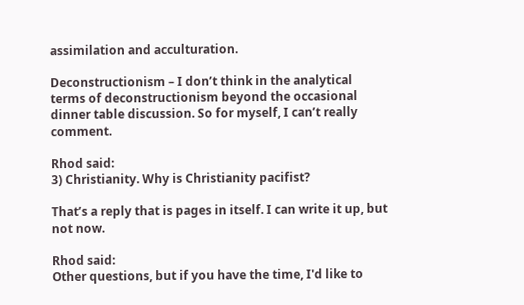assimilation and acculturation.

Deconstructionism – I don’t think in the analytical terms of deconstructionism beyond the occasional dinner table discussion. So for myself, I can’t really comment.

Rhod said:
3) Christianity. Why is Christianity pacifist?

That’s a reply that is pages in itself. I can write it up, but not now.

Rhod said:
Other questions, but if you have the time, I'd like to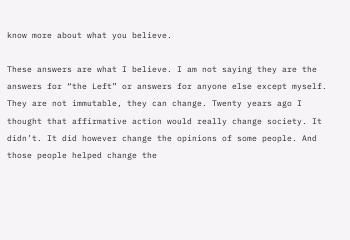know more about what you believe.

These answers are what I believe. I am not saying they are the answers for “the Left” or answers for anyone else except myself. They are not immutable, they can change. Twenty years ago I thought that affirmative action would really change society. It didn’t. It did however change the opinions of some people. And those people helped change the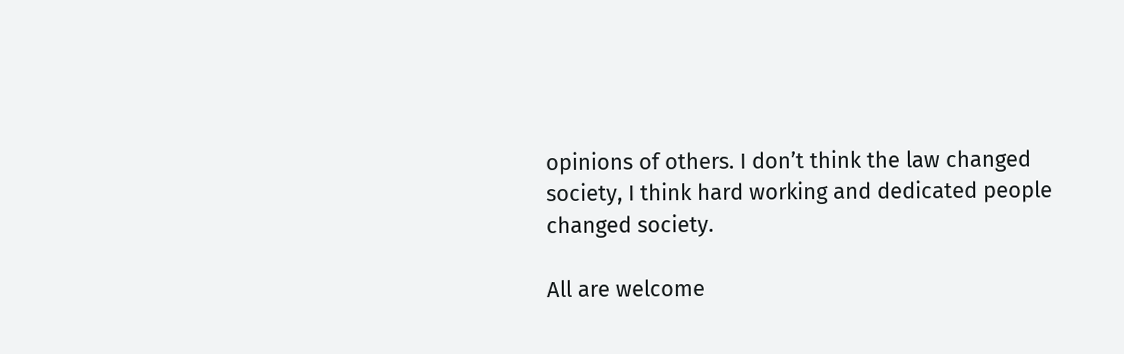opinions of others. I don’t think the law changed society, I think hard working and dedicated people changed society.

All are welcome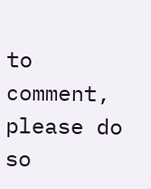to comment, please do so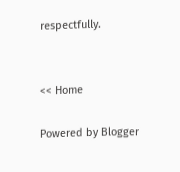respectfully.


<< Home

Powered by Blogger